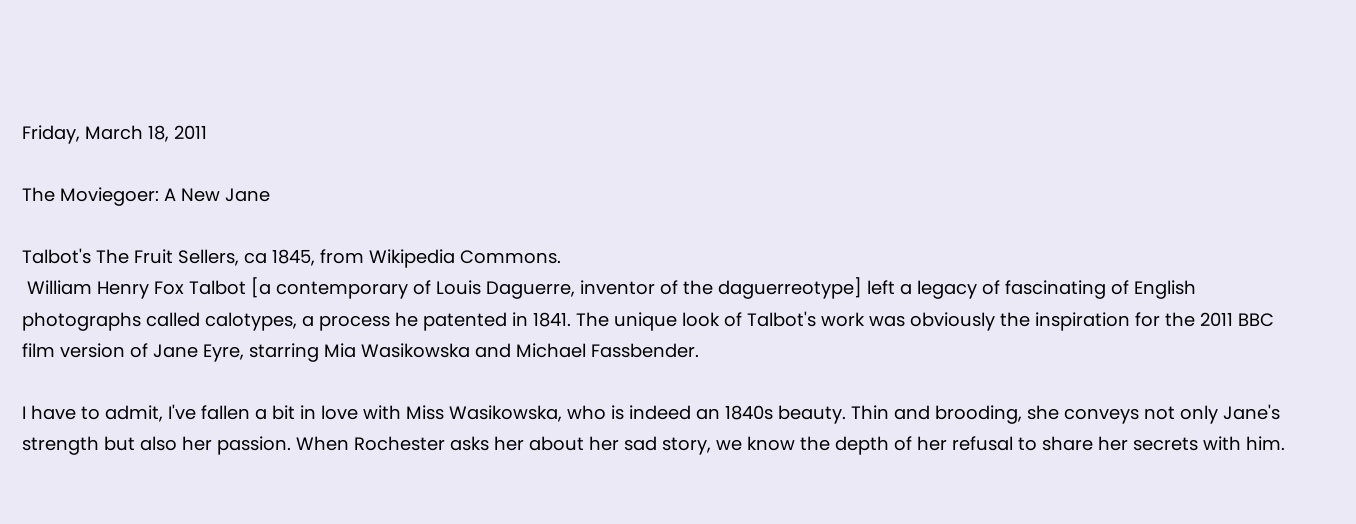Friday, March 18, 2011

The Moviegoer: A New Jane

Talbot's The Fruit Sellers, ca 1845, from Wikipedia Commons.
 William Henry Fox Talbot [a contemporary of Louis Daguerre, inventor of the daguerreotype] left a legacy of fascinating of English photographs called calotypes, a process he patented in 1841. The unique look of Talbot's work was obviously the inspiration for the 2011 BBC film version of Jane Eyre, starring Mia Wasikowska and Michael Fassbender.

I have to admit, I've fallen a bit in love with Miss Wasikowska, who is indeed an 1840s beauty. Thin and brooding, she conveys not only Jane's strength but also her passion. When Rochester asks her about her sad story, we know the depth of her refusal to share her secrets with him.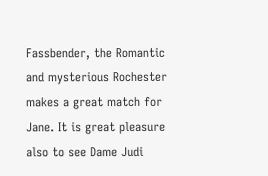Fassbender, the Romantic and mysterious Rochester makes a great match for Jane. It is great pleasure also to see Dame Judi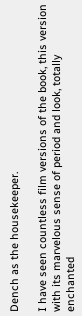Dench as the housekeeper.

I have seen countless film versions of the book, this version with its marvelous sense of period and look, totally enchanted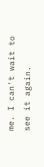me. I can't wait to see it again.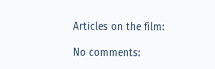Articles on the film:

No comments: